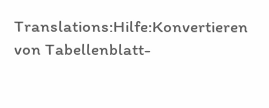Translations:Hilfe:Konvertieren von Tabellenblatt-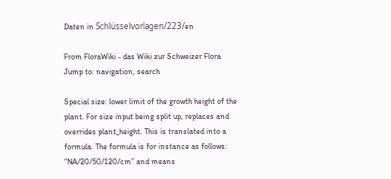Daten in Schlüsselvorlagen/223/en

From FloraWiki - das Wiki zur Schweizer Flora
Jump to: navigation, search

Special size: lower limit of the growth height of the plant. For size input being split up, replaces and overrides plant_height. This is translated into a formula. The formula is for instance as follows: “NA/20/50/120/cm” and means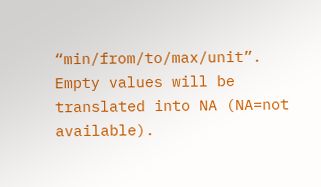“min/from/to/max/unit”. Empty values will be translated into NA (NA=not available).